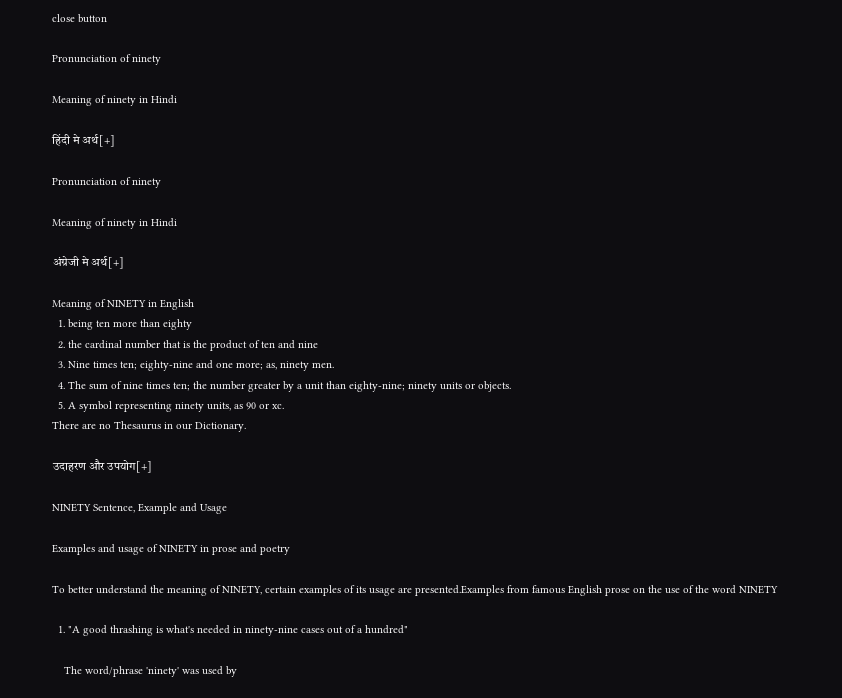close button

Pronunciation of ninety

Meaning of ninety in Hindi

हिंदी मे अर्थ[+]

Pronunciation of ninety

Meaning of ninety in Hindi

अंग्रेजी मे अर्थ[+]

Meaning of NINETY in English
  1. being ten more than eighty
  2. the cardinal number that is the product of ten and nine
  3. Nine times ten; eighty-nine and one more; as, ninety men.
  4. The sum of nine times ten; the number greater by a unit than eighty-nine; ninety units or objects.
  5. A symbol representing ninety units, as 90 or xc.
There are no Thesaurus in our Dictionary.

उदाहरण और उपयोग[+]

NINETY Sentence, Example and Usage

Examples and usage of NINETY in prose and poetry

To better understand the meaning of NINETY, certain examples of its usage are presented.Examples from famous English prose on the use of the word NINETY

  1. "A good thrashing is what's needed in ninety-nine cases out of a hundred"

    The word/phrase 'ninety' was used by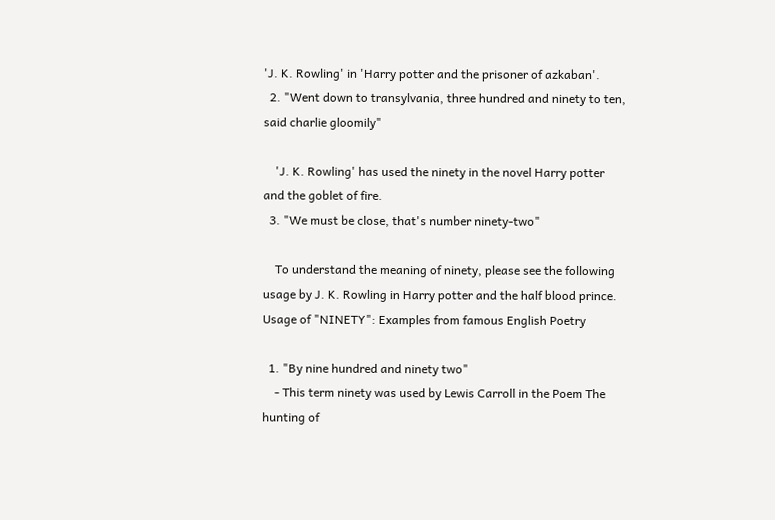'J. K. Rowling' in 'Harry potter and the prisoner of azkaban'.
  2. "Went down to transylvania, three hundred and ninety to ten, said charlie gloomily"

    'J. K. Rowling' has used the ninety in the novel Harry potter and the goblet of fire.
  3. "We must be close, that's number ninety-two"

    To understand the meaning of ninety, please see the following usage by J. K. Rowling in Harry potter and the half blood prince.
Usage of "NINETY": Examples from famous English Poetry

  1. "By nine hundred and ninety two"
    - This term ninety was used by Lewis Carroll in the Poem The hunting of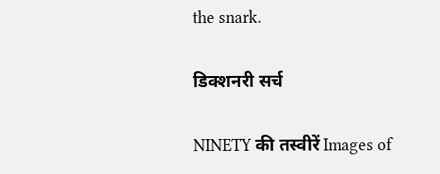the snark.

डिक्शनरी सर्च

NINETY की तस्वीरें Images of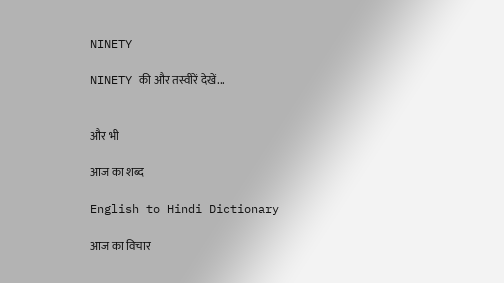NINETY

NINETY की और तस्वीरें देखें...


और भी

आज का शब्द

English to Hindi Dictionary

आज का विचार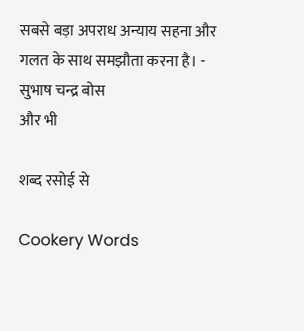सबसे बड़ा अपराध अन्याय सहना और गलत के साथ समझौता करना है। - सुभाष चन्द्र बोस
और भी

शब्द रसोई से

Cookery Words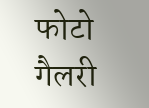फोटो गैलरी